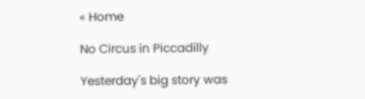« Home

No Circus in Piccadilly

Yesterday's big story was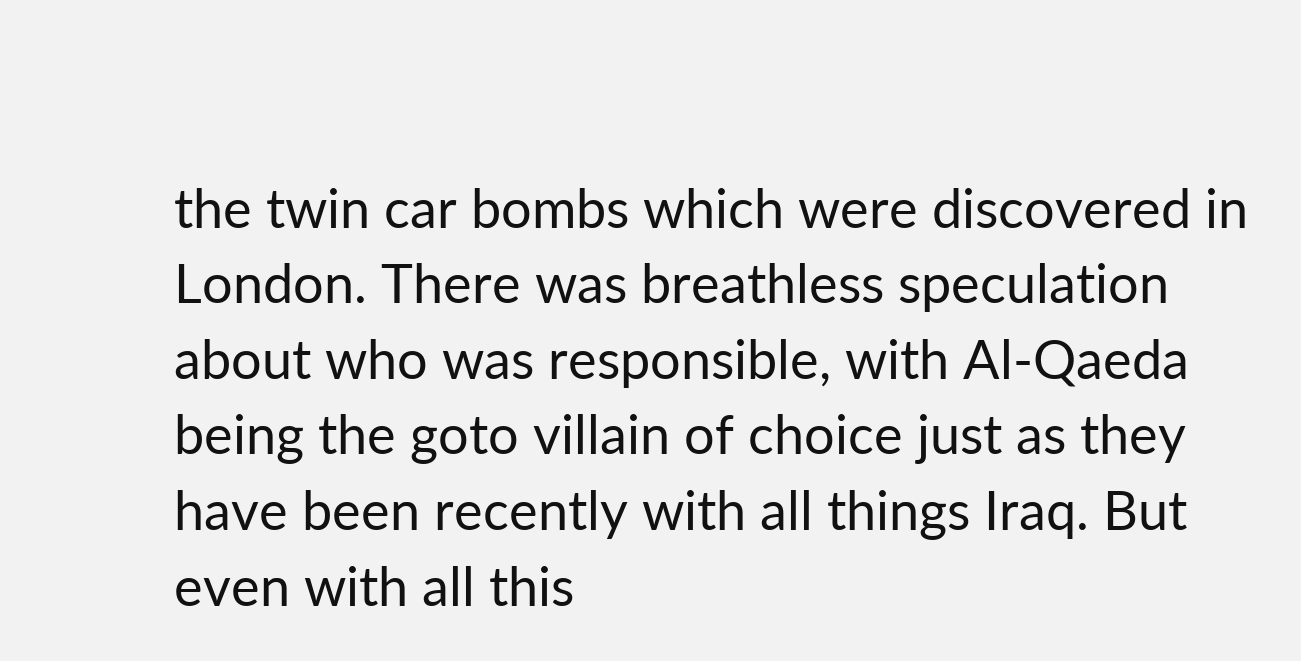the twin car bombs which were discovered in London. There was breathless speculation about who was responsible, with Al-Qaeda being the goto villain of choice just as they have been recently with all things Iraq. But even with all this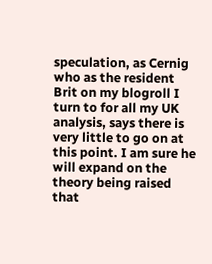speculation, as Cernig who as the resident Brit on my blogroll I turn to for all my UK analysis, says there is very little to go on at this point. I am sure he will expand on the theory being raised that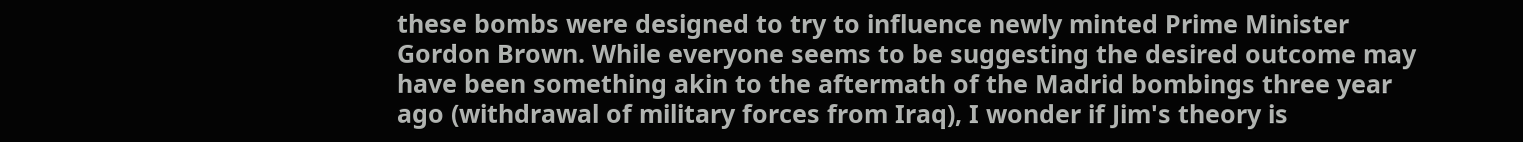these bombs were designed to try to influence newly minted Prime Minister Gordon Brown. While everyone seems to be suggesting the desired outcome may have been something akin to the aftermath of the Madrid bombings three year ago (withdrawal of military forces from Iraq), I wonder if Jim's theory is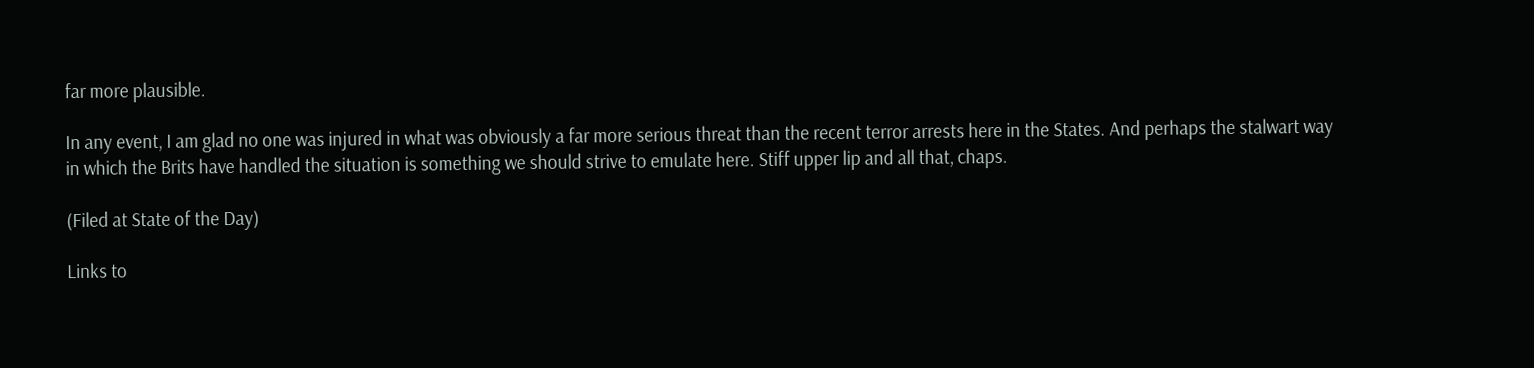far more plausible.

In any event, I am glad no one was injured in what was obviously a far more serious threat than the recent terror arrests here in the States. And perhaps the stalwart way in which the Brits have handled the situation is something we should strive to emulate here. Stiff upper lip and all that, chaps.

(Filed at State of the Day)

Links to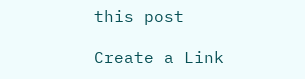this post

Create a Link